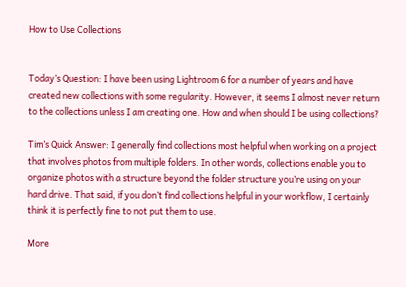How to Use Collections


Today’s Question: I have been using Lightroom 6 for a number of years and have created new collections with some regularity. However, it seems I almost never return to the collections unless I am creating one. How and when should I be using collections?

Tim’s Quick Answer: I generally find collections most helpful when working on a project that involves photos from multiple folders. In other words, collections enable you to organize photos with a structure beyond the folder structure you’re using on your hard drive. That said, if you don’t find collections helpful in your workflow, I certainly think it is perfectly fine to not put them to use.

More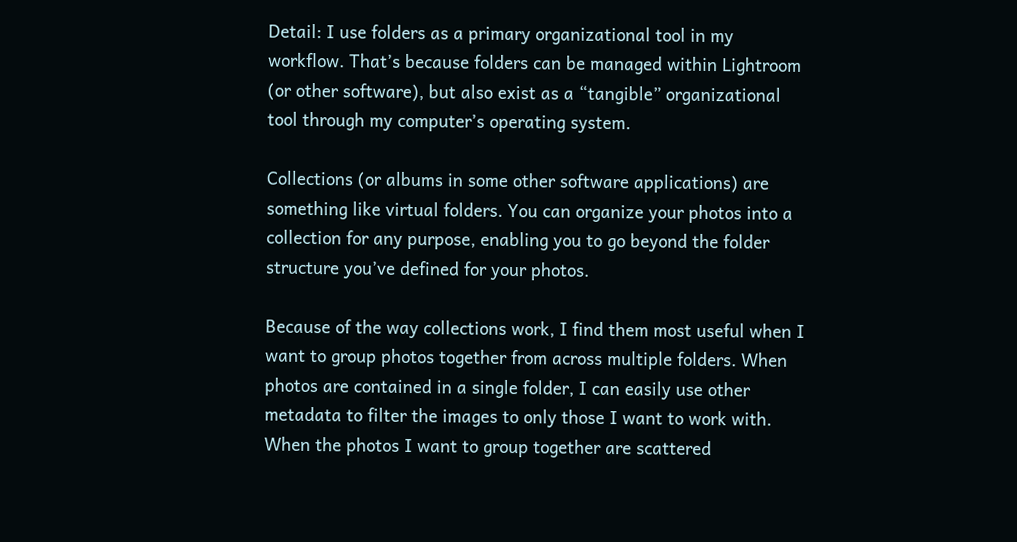Detail: I use folders as a primary organizational tool in my workflow. That’s because folders can be managed within Lightroom (or other software), but also exist as a “tangible” organizational tool through my computer’s operating system.

Collections (or albums in some other software applications) are something like virtual folders. You can organize your photos into a collection for any purpose, enabling you to go beyond the folder structure you’ve defined for your photos.

Because of the way collections work, I find them most useful when I want to group photos together from across multiple folders. When photos are contained in a single folder, I can easily use other metadata to filter the images to only those I want to work with. When the photos I want to group together are scattered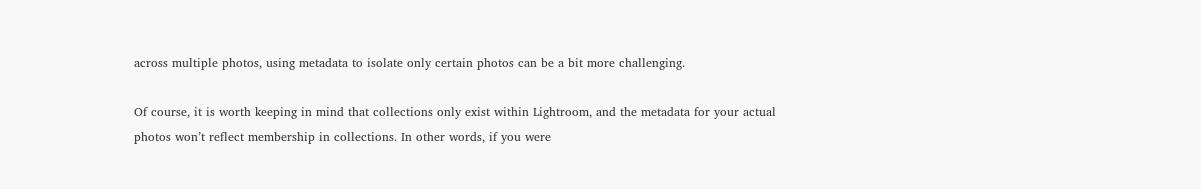across multiple photos, using metadata to isolate only certain photos can be a bit more challenging.

Of course, it is worth keeping in mind that collections only exist within Lightroom, and the metadata for your actual photos won’t reflect membership in collections. In other words, if you were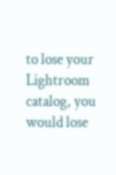to lose your Lightroom catalog, you would lose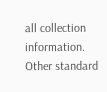all collection information. Other standard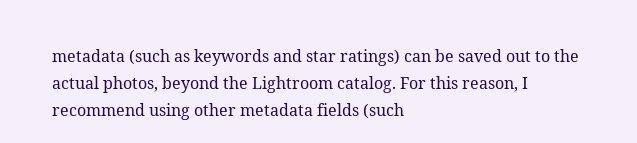metadata (such as keywords and star ratings) can be saved out to the actual photos, beyond the Lightroom catalog. For this reason, I recommend using other metadata fields (such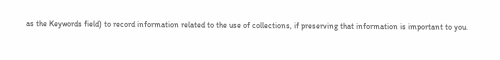as the Keywords field) to record information related to the use of collections, if preserving that information is important to you.